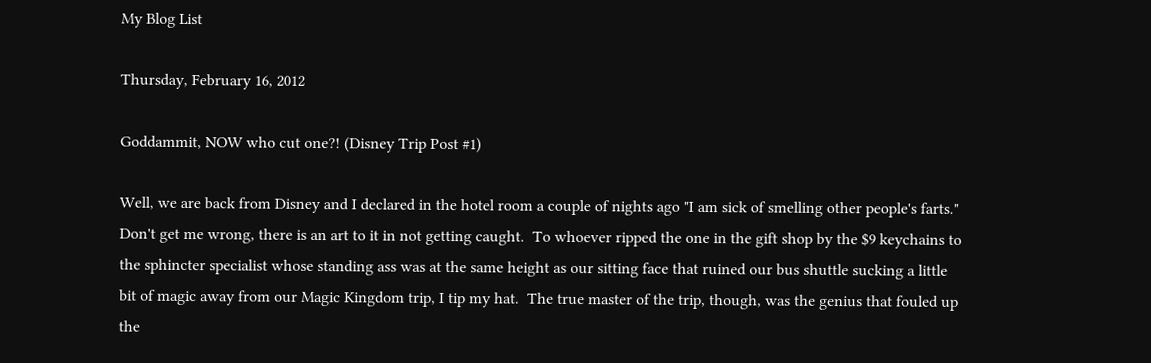My Blog List

Thursday, February 16, 2012

Goddammit, NOW who cut one?! (Disney Trip Post #1)

Well, we are back from Disney and I declared in the hotel room a couple of nights ago "I am sick of smelling other people's farts."  Don't get me wrong, there is an art to it in not getting caught.  To whoever ripped the one in the gift shop by the $9 keychains to the sphincter specialist whose standing ass was at the same height as our sitting face that ruined our bus shuttle sucking a little bit of magic away from our Magic Kingdom trip, I tip my hat.  The true master of the trip, though, was the genius that fouled up the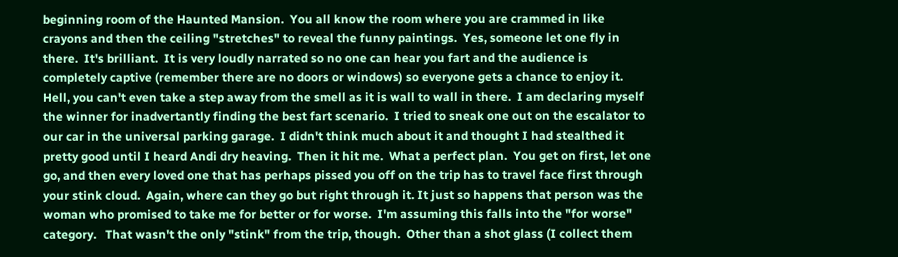beginning room of the Haunted Mansion.  You all know the room where you are crammed in like crayons and then the ceiling "stretches" to reveal the funny paintings.  Yes, someone let one fly in there.  It's brilliant.  It is very loudly narrated so no one can hear you fart and the audience is completely captive (remember there are no doors or windows) so everyone gets a chance to enjoy it.  Hell, you can't even take a step away from the smell as it is wall to wall in there.  I am declaring myself the winner for inadvertantly finding the best fart scenario.  I tried to sneak one out on the escalator to our car in the universal parking garage.  I didn't think much about it and thought I had stealthed it pretty good until I heard Andi dry heaving.  Then it hit me.  What a perfect plan.  You get on first, let one go, and then every loved one that has perhaps pissed you off on the trip has to travel face first through your stink cloud.  Again, where can they go but right through it. It just so happens that person was the woman who promised to take me for better or for worse.  I'm assuming this falls into the "for worse" category.   That wasn't the only "stink" from the trip, though.  Other than a shot glass (I collect them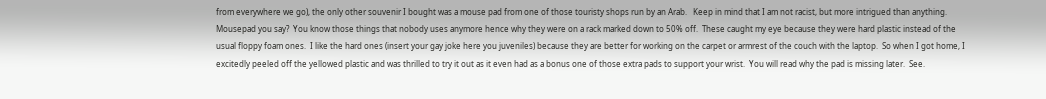from everywhere we go), the only other souvenir I bought was a mouse pad from one of those touristy shops run by an Arab.   Keep in mind that I am not racist, but more intrigued than anything.  Mousepad you say?  You know those things that nobody uses anymore hence why they were on a rack marked down to 50% off.  These caught my eye because they were hard plastic instead of the usual floppy foam ones.  I like the hard ones (insert your gay joke here you juveniles) because they are better for working on the carpet or armrest of the couch with the laptop.  So when I got home, I excitedly peeled off the yellowed plastic and was thrilled to try it out as it even had as a bonus one of those extra pads to support your wrist.  You will read why the pad is missing later.  See.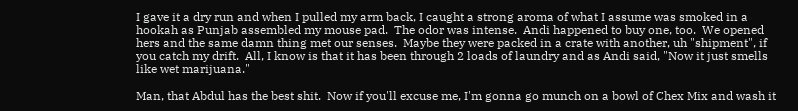I gave it a dry run and when I pulled my arm back, I caught a strong aroma of what I assume was smoked in a hookah as Punjab assembled my mouse pad.  The odor was intense.  Andi happened to buy one, too.  We opened hers and the same damn thing met our senses.  Maybe they were packed in a crate with another, uh "shipment", if you catch my drift.  All, I know is that it has been through 2 loads of laundry and as Andi said, "Now it just smells like wet marijuana."

Man, that Abdul has the best shit.  Now if you'll excuse me, I'm gonna go munch on a bowl of Chex Mix and wash it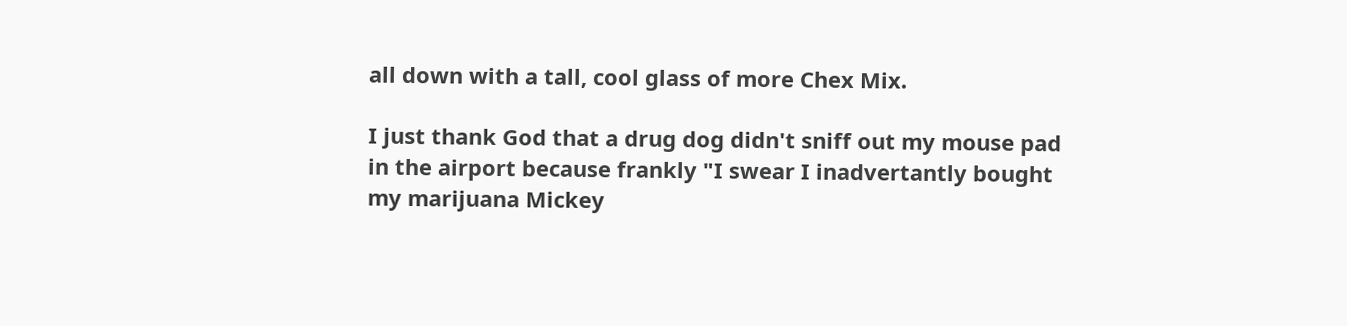all down with a tall, cool glass of more Chex Mix.

I just thank God that a drug dog didn't sniff out my mouse pad in the airport because frankly "I swear I inadvertantly bought my marijuana Mickey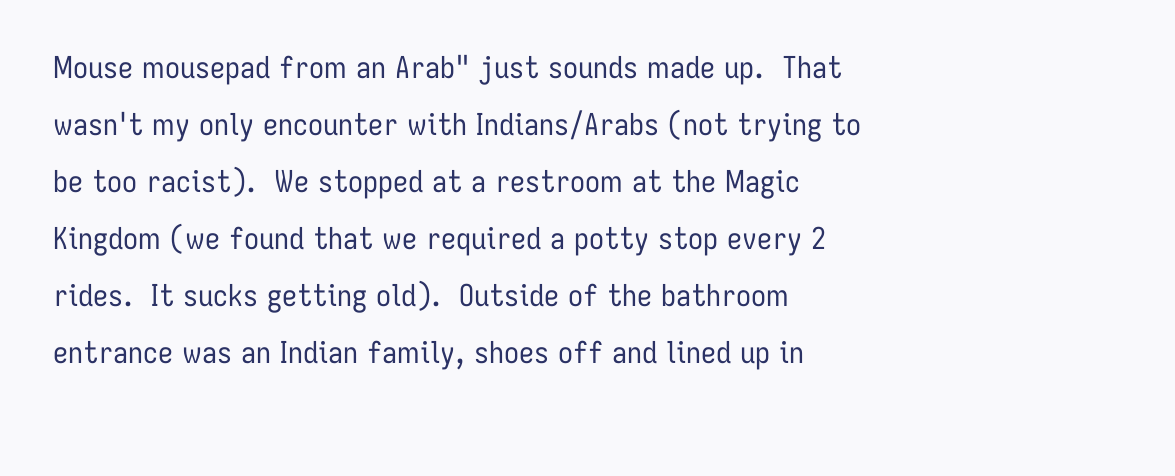Mouse mousepad from an Arab" just sounds made up.  That wasn't my only encounter with Indians/Arabs (not trying to be too racist).  We stopped at a restroom at the Magic Kingdom (we found that we required a potty stop every 2 rides.  It sucks getting old).  Outside of the bathroom entrance was an Indian family, shoes off and lined up in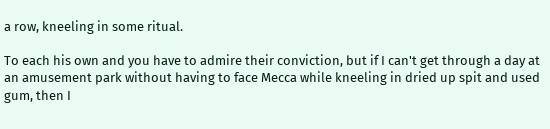a row, kneeling in some ritual.

To each his own and you have to admire their conviction, but if I can't get through a day at an amusement park without having to face Mecca while kneeling in dried up spit and used gum, then I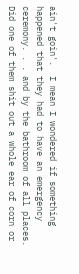ain't goin'.  I mean I wondered if something happened that they had to have an emergency ceremony. . . and by the bathroom of all places.  Did one of them shit out a whole ear of corn or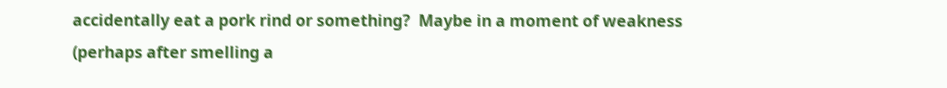accidentally eat a pork rind or something?  Maybe in a moment of weakness (perhaps after smelling a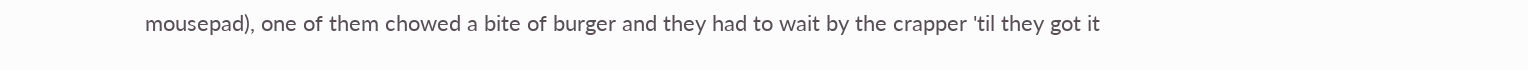mousepad), one of them chowed a bite of burger and they had to wait by the crapper 'til they got it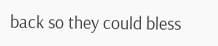back so they could bless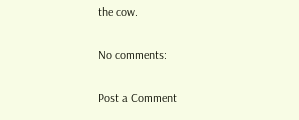the cow.

No comments:

Post a Comment